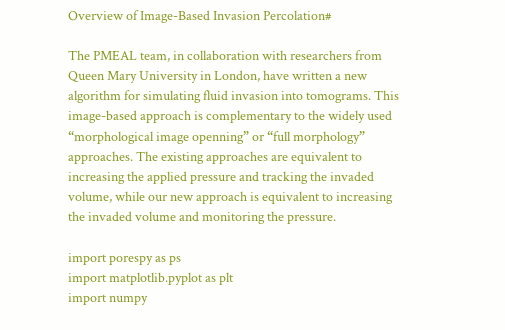Overview of Image-Based Invasion Percolation#

The PMEAL team, in collaboration with researchers from Queen Mary University in London, have written a new algorithm for simulating fluid invasion into tomograms. This image-based approach is complementary to the widely used “morphological image openning” or “full morphology” approaches. The existing approaches are equivalent to increasing the applied pressure and tracking the invaded volume, while our new approach is equivalent to increasing the invaded volume and monitoring the pressure.

import porespy as ps
import matplotlib.pyplot as plt
import numpy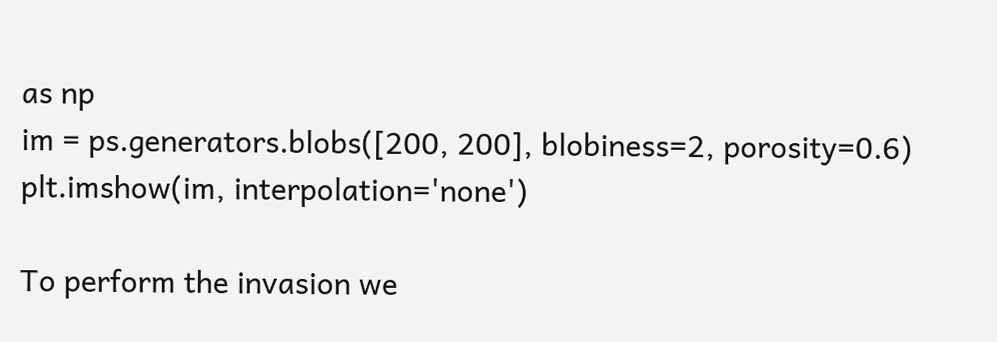as np
im = ps.generators.blobs([200, 200], blobiness=2, porosity=0.6)
plt.imshow(im, interpolation='none')

To perform the invasion we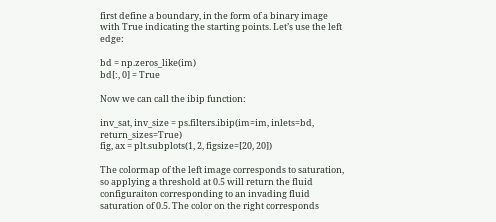first define a boundary, in the form of a binary image with True indicating the starting points. Let’s use the left edge:

bd = np.zeros_like(im)
bd[:, 0] = True

Now we can call the ibip function:

inv_sat, inv_size = ps.filters.ibip(im=im, inlets=bd, return_sizes=True)
fig, ax = plt.subplots(1, 2, figsize=[20, 20])

The colormap of the left image corresponds to saturation, so applying a threshold at 0.5 will return the fluid configuraiton corresponding to an invading fluid saturation of 0.5. The color on the right corresponds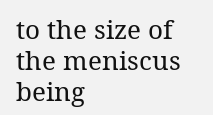to the size of the meniscus being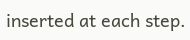inserted at each step.